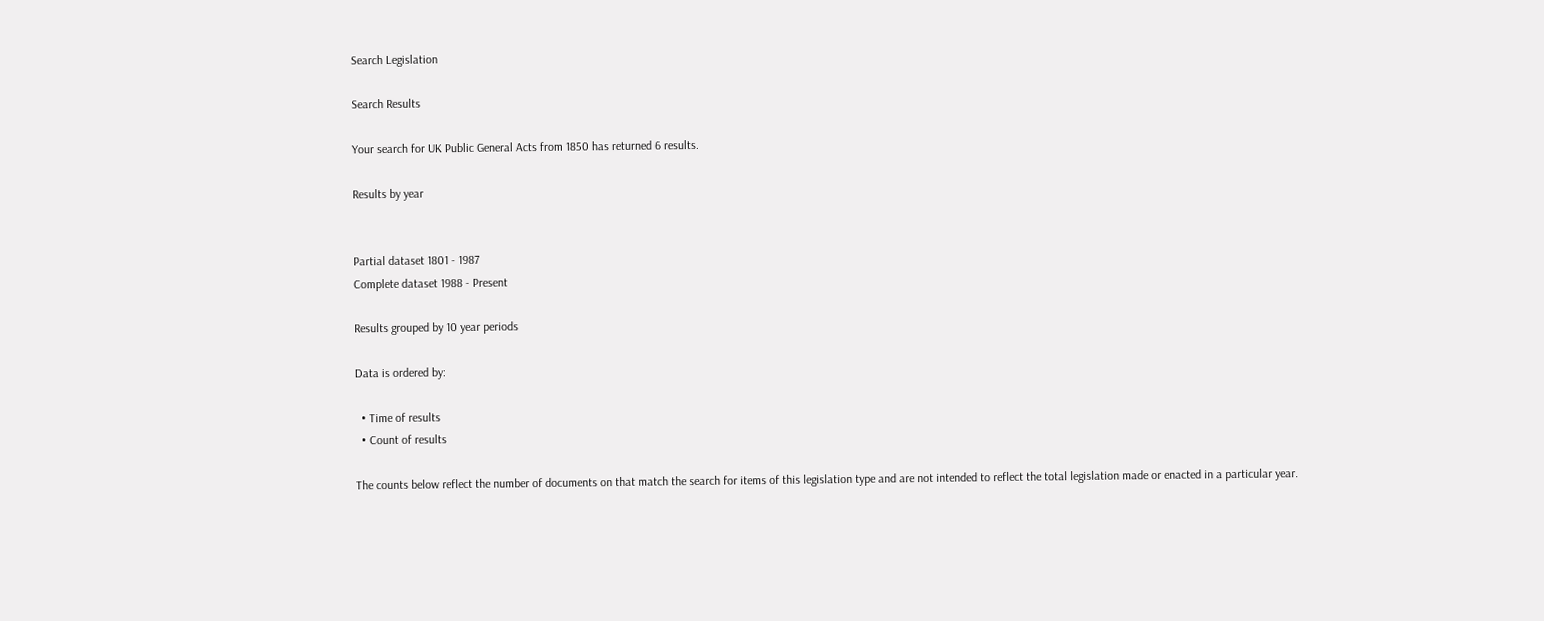Search Legislation

Search Results

Your search for UK Public General Acts from 1850 has returned 6 results.

Results by year


Partial dataset 1801 - 1987
Complete dataset 1988 - Present

Results grouped by 10 year periods

Data is ordered by:

  • Time of results
  • Count of results

The counts below reflect the number of documents on that match the search for items of this legislation type and are not intended to reflect the total legislation made or enacted in a particular year.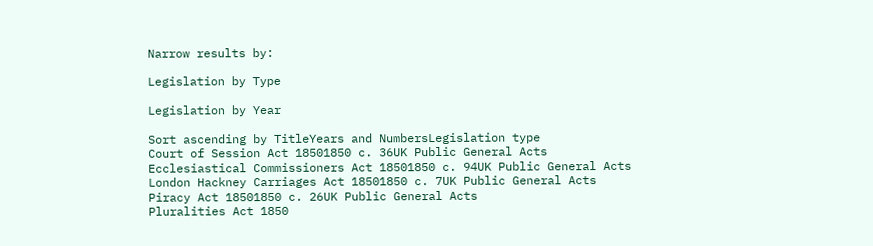Narrow results by:

Legislation by Type

Legislation by Year

Sort ascending by TitleYears and NumbersLegislation type
Court of Session Act 18501850 c. 36UK Public General Acts
Ecclesiastical Commissioners Act 18501850 c. 94UK Public General Acts
London Hackney Carriages Act 18501850 c. 7UK Public General Acts
Piracy Act 18501850 c. 26UK Public General Acts
Pluralities Act 1850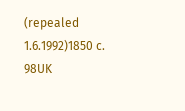(repealed 1.6.1992)1850 c. 98UK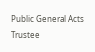Public General Acts
Trustee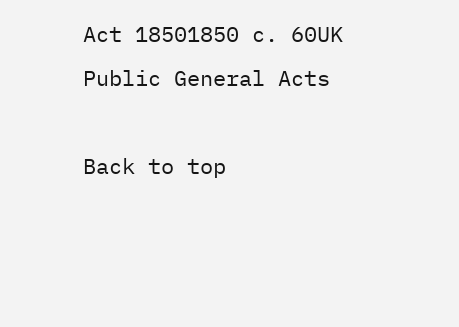Act 18501850 c. 60UK Public General Acts

Back to top